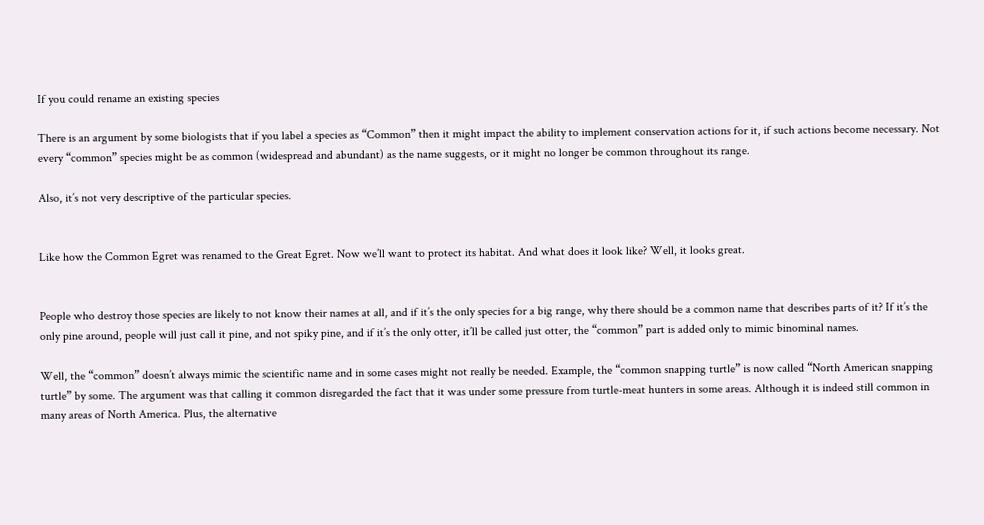If you could rename an existing species

There is an argument by some biologists that if you label a species as “Common” then it might impact the ability to implement conservation actions for it, if such actions become necessary. Not every “common” species might be as common (widespread and abundant) as the name suggests, or it might no longer be common throughout its range.

Also, it’s not very descriptive of the particular species.


Like how the Common Egret was renamed to the Great Egret. Now we’ll want to protect its habitat. And what does it look like? Well, it looks great.


People who destroy those species are likely to not know their names at all, and if it’s the only species for a big range, why there should be a common name that describes parts of it? If it’s the only pine around, people will just call it pine, and not spiky pine, and if it’s the only otter, it’ll be called just otter, the “common” part is added only to mimic binominal names.

Well, the “common” doesn’t always mimic the scientific name and in some cases might not really be needed. Example, the “common snapping turtle” is now called “North American snapping turtle” by some. The argument was that calling it common disregarded the fact that it was under some pressure from turtle-meat hunters in some areas. Although it is indeed still common in many areas of North America. Plus, the alternative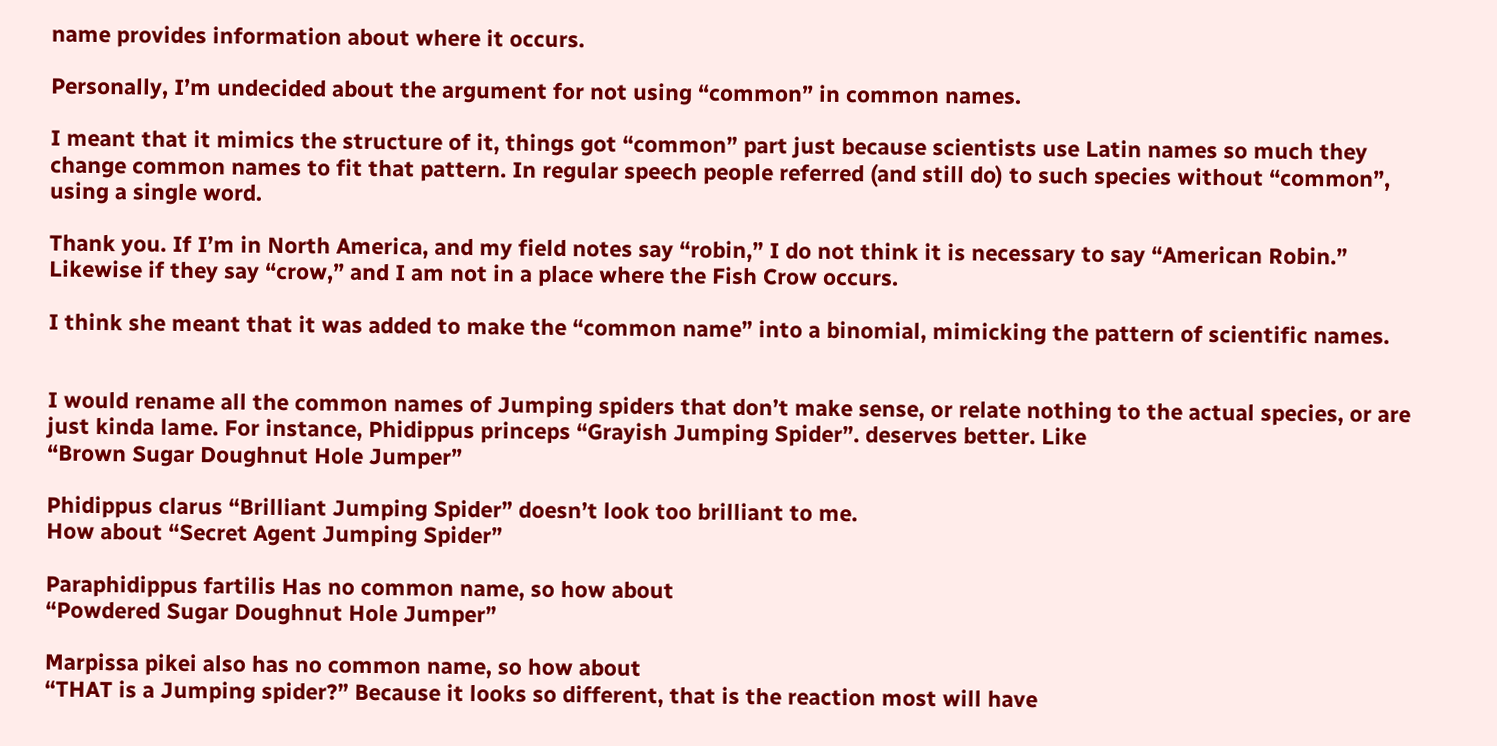name provides information about where it occurs.

Personally, I’m undecided about the argument for not using “common” in common names.

I meant that it mimics the structure of it, things got “common” part just because scientists use Latin names so much they change common names to fit that pattern. In regular speech people referred (and still do) to such species without “common”, using a single word.

Thank you. If I’m in North America, and my field notes say “robin,” I do not think it is necessary to say “American Robin.” Likewise if they say “crow,” and I am not in a place where the Fish Crow occurs.

I think she meant that it was added to make the “common name” into a binomial, mimicking the pattern of scientific names.


I would rename all the common names of Jumping spiders that don’t make sense, or relate nothing to the actual species, or are just kinda lame. For instance, Phidippus princeps “Grayish Jumping Spider”. deserves better. Like
“Brown Sugar Doughnut Hole Jumper”

Phidippus clarus “Brilliant Jumping Spider” doesn’t look too brilliant to me.
How about “Secret Agent Jumping Spider”

Paraphidippus fartilis Has no common name, so how about
“Powdered Sugar Doughnut Hole Jumper”

Marpissa pikei also has no common name, so how about
“THAT is a Jumping spider?” Because it looks so different, that is the reaction most will have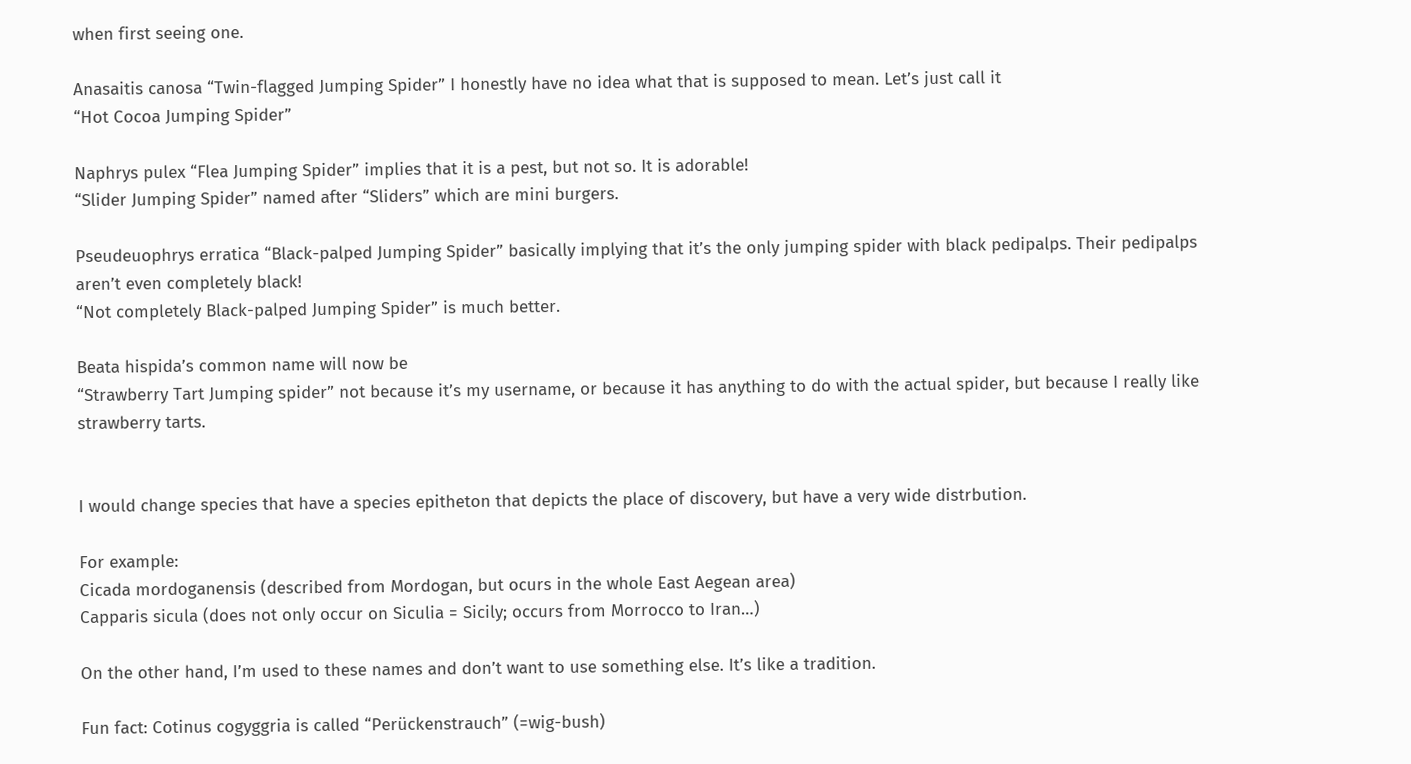when first seeing one.

Anasaitis canosa “Twin-flagged Jumping Spider” I honestly have no idea what that is supposed to mean. Let’s just call it
“Hot Cocoa Jumping Spider”

Naphrys pulex “Flea Jumping Spider” implies that it is a pest, but not so. It is adorable!
“Slider Jumping Spider” named after “Sliders” which are mini burgers.

Pseudeuophrys erratica “Black-palped Jumping Spider” basically implying that it’s the only jumping spider with black pedipalps. Their pedipalps aren’t even completely black!
“Not completely Black-palped Jumping Spider” is much better.

Beata hispida’s common name will now be
“Strawberry Tart Jumping spider” not because it’s my username, or because it has anything to do with the actual spider, but because I really like strawberry tarts.


I would change species that have a species epitheton that depicts the place of discovery, but have a very wide distrbution.

For example:
Cicada mordoganensis (described from Mordogan, but ocurs in the whole East Aegean area)
Capparis sicula (does not only occur on Siculia = Sicily; occurs from Morrocco to Iran…)

On the other hand, I’m used to these names and don’t want to use something else. It’s like a tradition.

Fun fact: Cotinus cogyggria is called “Perückenstrauch” (=wig-bush)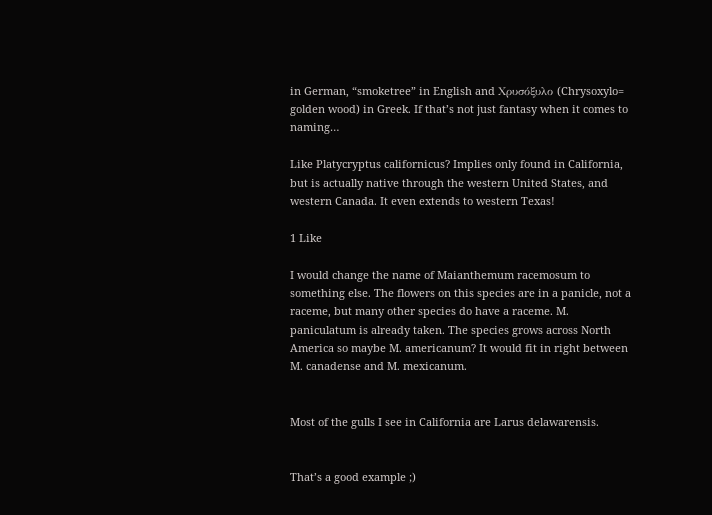in German, “smoketree” in English and Χρυσόξυλο (Chrysoxylo= golden wood) in Greek. If that’s not just fantasy when it comes to naming…

Like Platycryptus californicus? Implies only found in California, but is actually native through the western United States, and western Canada. It even extends to western Texas!

1 Like

I would change the name of Maianthemum racemosum to something else. The flowers on this species are in a panicle, not a raceme, but many other species do have a raceme. M. paniculatum is already taken. The species grows across North America so maybe M. americanum? It would fit in right between M. canadense and M. mexicanum.


Most of the gulls I see in California are Larus delawarensis.


That’s a good example ;)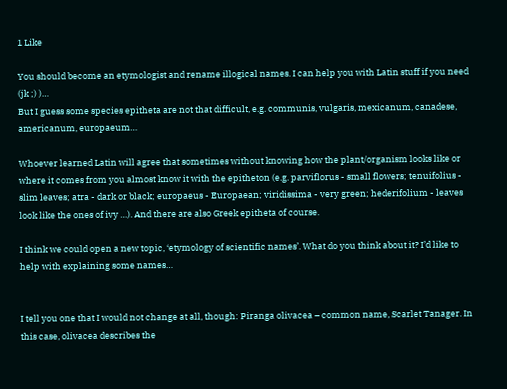1 Like

You should become an etymologist and rename illogical names. I can help you with Latin stuff if you need (jk ;) )…
But I guess some species epitheta are not that difficult, e.g. communis, vulgaris, mexicanum, canadese, americanum, europaeum…

Whoever learned Latin will agree that sometimes without knowing how the plant/organism looks like or where it comes from you almost know it with the epitheton (e.g. parviflorus - small flowers; tenuifolius - slim leaves; atra - dark or black; europaeus - Europaean; viridissima - very green; hederifolium - leaves look like the ones of ivy …). And there are also Greek epitheta of course.

I think we could open a new topic, ‘etymology of scientific names’. What do you think about it? I’d like to help with explaining some names…


I tell you one that I would not change at all, though: Piranga olivacea – common name, Scarlet Tanager. In this case, olivacea describes the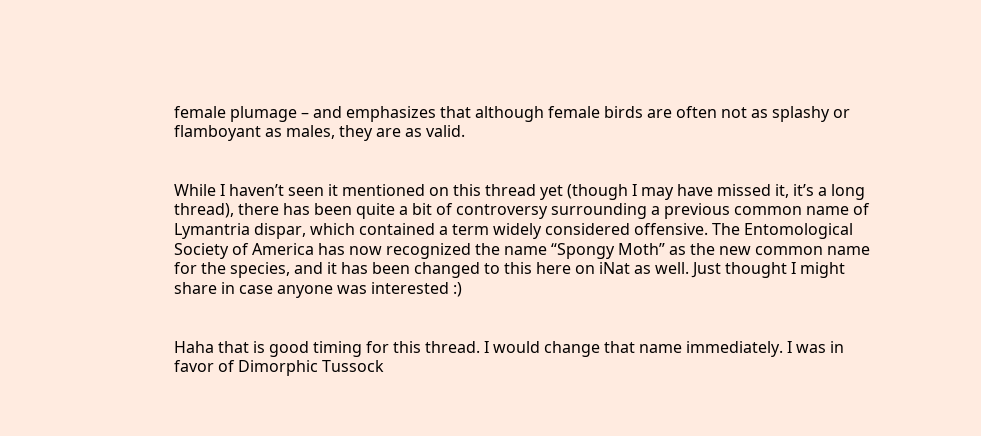female plumage – and emphasizes that although female birds are often not as splashy or flamboyant as males, they are as valid.


While I haven’t seen it mentioned on this thread yet (though I may have missed it, it’s a long thread), there has been quite a bit of controversy surrounding a previous common name of Lymantria dispar, which contained a term widely considered offensive. The Entomological Society of America has now recognized the name “Spongy Moth” as the new common name for the species, and it has been changed to this here on iNat as well. Just thought I might share in case anyone was interested :)


Haha that is good timing for this thread. I would change that name immediately. I was in favor of Dimorphic Tussock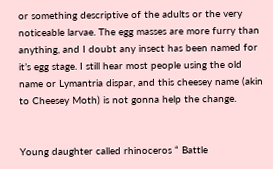or something descriptive of the adults or the very noticeable larvae. The egg masses are more furry than anything, and I doubt any insect has been named for it’s egg stage. I still hear most people using the old name or Lymantria dispar, and this cheesey name (akin to Cheesey Moth) is not gonna help the change.


Young daughter called rhinoceros “ Battle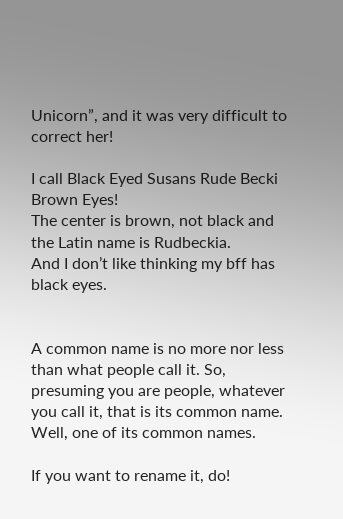Unicorn”, and it was very difficult to correct her!

I call Black Eyed Susans Rude Becki Brown Eyes!
The center is brown, not black and the Latin name is Rudbeckia.
And I don’t like thinking my bff has black eyes.


A common name is no more nor less than what people call it. So, presuming you are people, whatever you call it, that is its common name. Well, one of its common names.

If you want to rename it, do!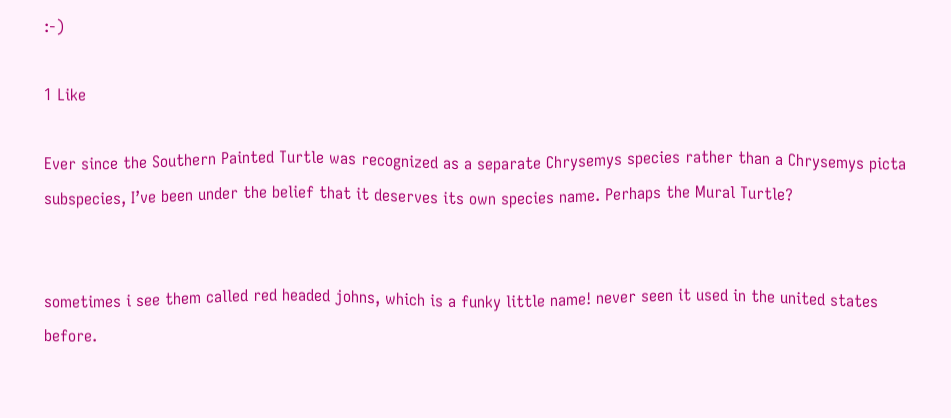:-)

1 Like

Ever since the Southern Painted Turtle was recognized as a separate Chrysemys species rather than a Chrysemys picta subspecies, I’ve been under the belief that it deserves its own species name. Perhaps the Mural Turtle?


sometimes i see them called red headed johns, which is a funky little name! never seen it used in the united states before.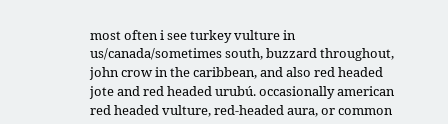most often i see turkey vulture in us/canada/sometimes south, buzzard throughout, john crow in the caribbean, and also red headed jote and red headed urubú. occasionally american red headed vulture, red-headed aura, or common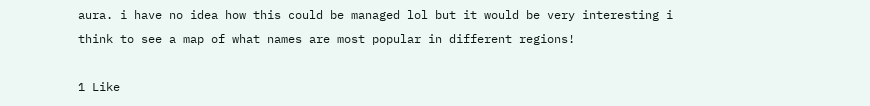aura. i have no idea how this could be managed lol but it would be very interesting i think to see a map of what names are most popular in different regions!

1 Like